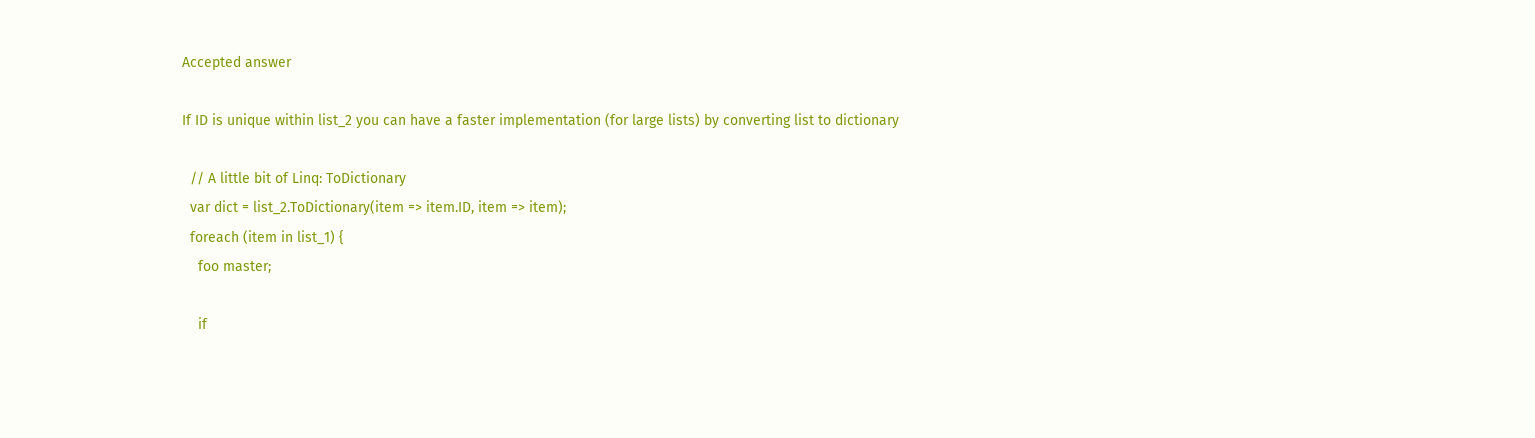Accepted answer

If ID is unique within list_2 you can have a faster implementation (for large lists) by converting list to dictionary

  // A little bit of Linq: ToDictionary
  var dict = list_2.ToDictionary(item => item.ID, item => item);
  foreach (item in list_1) {
    foo master;

    if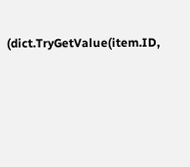(dict.TryGetValue(item.ID,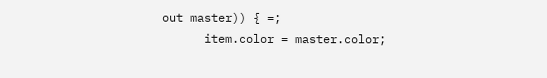out master)) { =;
      item.color = master.color;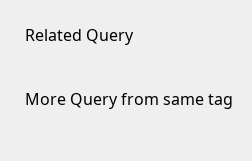Related Query

More Query from same tag